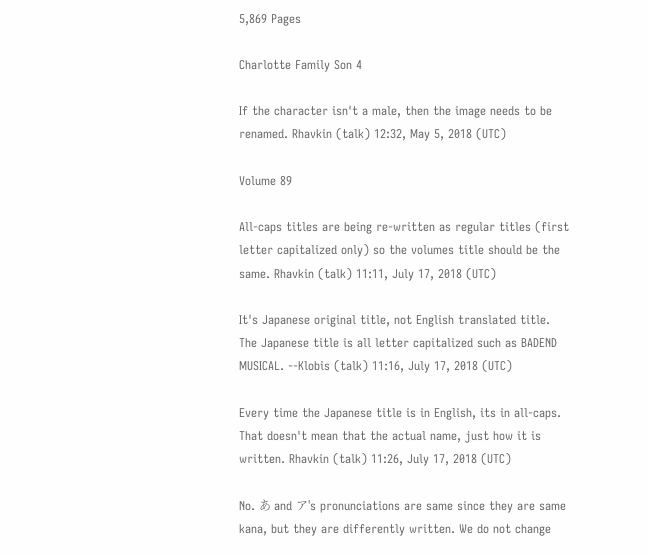5,869 Pages

Charlotte Family Son 4

If the character isn't a male, then the image needs to be renamed. Rhavkin (talk) 12:32, May 5, 2018 (UTC)

Volume 89

All-caps titles are being re-written as regular titles (first letter capitalized only) so the volumes title should be the same. Rhavkin (talk) 11:11, July 17, 2018 (UTC)

It's Japanese original title, not English translated title. The Japanese title is all letter capitalized such as BADEND MUSICAL. --Klobis (talk) 11:16, July 17, 2018 (UTC)

Every time the Japanese title is in English, its in all-caps. That doesn't mean that the actual name, just how it is written. Rhavkin (talk) 11:26, July 17, 2018 (UTC)

No. あ and ア's pronunciations are same since they are same kana, but they are differently written. We do not change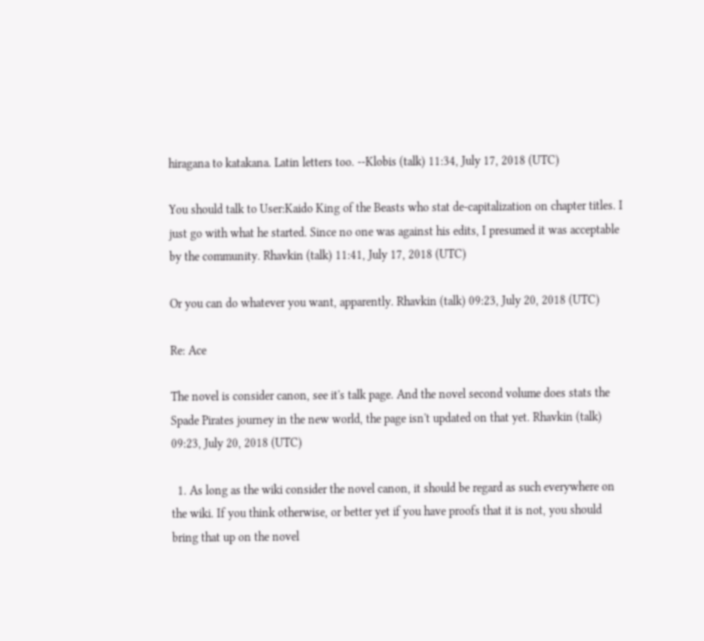hiragana to katakana. Latin letters too. --Klobis (talk) 11:34, July 17, 2018 (UTC)

You should talk to User:Kaido King of the Beasts who stat de-capitalization on chapter titles. I just go with what he started. Since no one was against his edits, I presumed it was acceptable by the community. Rhavkin (talk) 11:41, July 17, 2018 (UTC)

Or you can do whatever you want, apparently. Rhavkin (talk) 09:23, July 20, 2018 (UTC)

Re: Ace

The novel is consider canon, see it's talk page. And the novel second volume does stats the Spade Pirates journey in the new world, the page isn't updated on that yet. Rhavkin (talk) 09:23, July 20, 2018 (UTC)

  1. As long as the wiki consider the novel canon, it should be regard as such everywhere on the wiki. If you think otherwise, or better yet if you have proofs that it is not, you should bring that up on the novel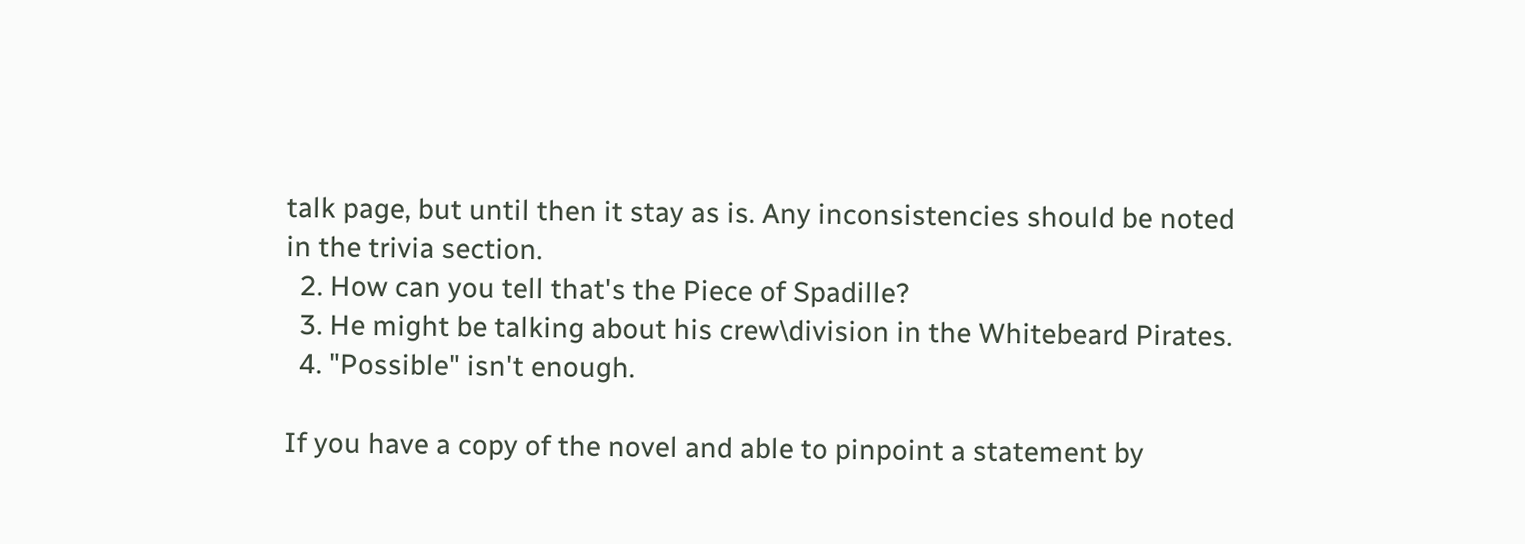talk page, but until then it stay as is. Any inconsistencies should be noted in the trivia section.
  2. How can you tell that's the Piece of Spadille?
  3. He might be talking about his crew\division in the Whitebeard Pirates.
  4. "Possible" isn't enough.

If you have a copy of the novel and able to pinpoint a statement by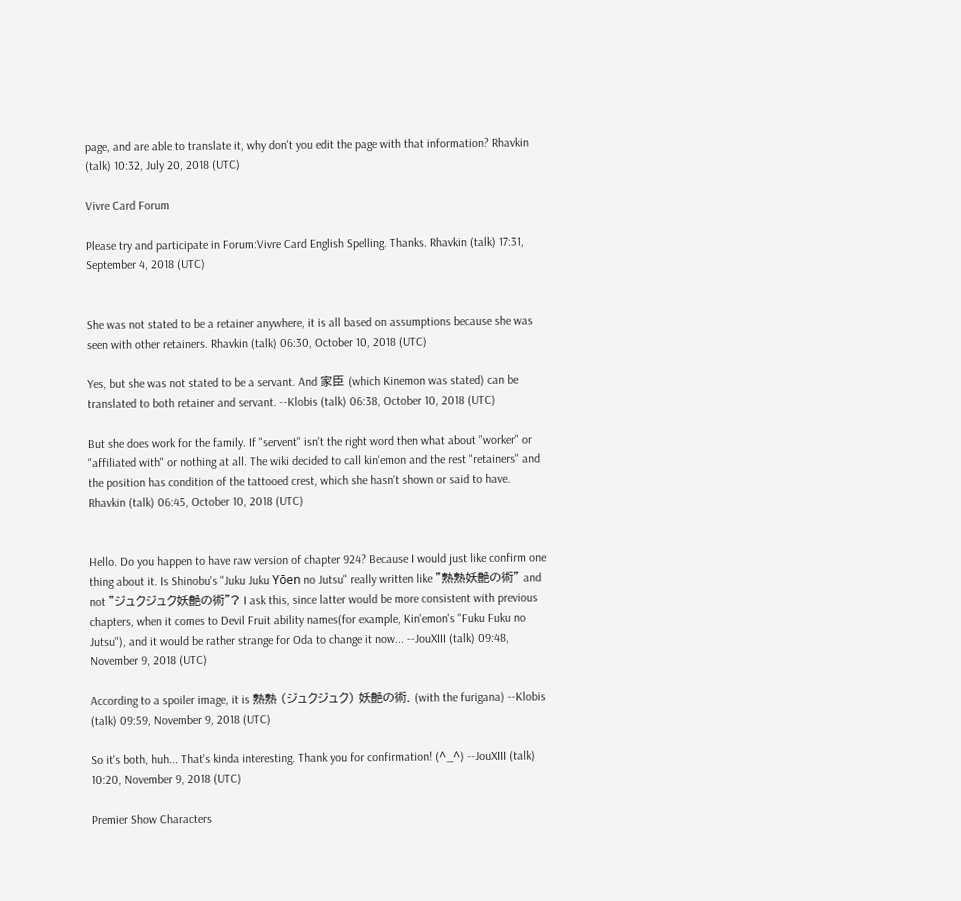page, and are able to translate it, why don't you edit the page with that information? Rhavkin (talk) 10:32, July 20, 2018 (UTC)

Vivre Card Forum

Please try and participate in Forum:Vivre Card English Spelling. Thanks. Rhavkin (talk) 17:31, September 4, 2018 (UTC)


She was not stated to be a retainer anywhere, it is all based on assumptions because she was seen with other retainers. Rhavkin (talk) 06:30, October 10, 2018 (UTC)

Yes, but she was not stated to be a servant. And 家臣 (which Kinemon was stated) can be translated to both retainer and servant. --Klobis (talk) 06:38, October 10, 2018 (UTC)

But she does work for the family. If "servent" isn't the right word then what about "worker" or "affiliated with" or nothing at all. The wiki decided to call kin'emon and the rest "retainers" and the position has condition of the tattooed crest, which she hasn't shown or said to have. Rhavkin (talk) 06:45, October 10, 2018 (UTC)


Hello. Do you happen to have raw version of chapter 924? Because I would just like confirm one thing about it. Is Shinobu's "Juku Juku Yōen no Jutsu" really written like "熟熟妖艶の術" and not "ジュクジュク妖艶の術"? I ask this, since latter would be more consistent with previous chapters, when it comes to Devil Fruit ability names(for example, Kin'emon's "Fuku Fuku no Jutsu"), and it would be rather strange for Oda to change it now... --JouXIII (talk) 09:48, November 9, 2018 (UTC)

According to a spoiler image, it is 熟熟 (ジュクジュク) 妖艶の術. (with the furigana) --Klobis (talk) 09:59, November 9, 2018 (UTC)

So it's both, huh... That's kinda interesting. Thank you for confirmation! (^_^) --JouXIII (talk) 10:20, November 9, 2018 (UTC)

Premier Show Characters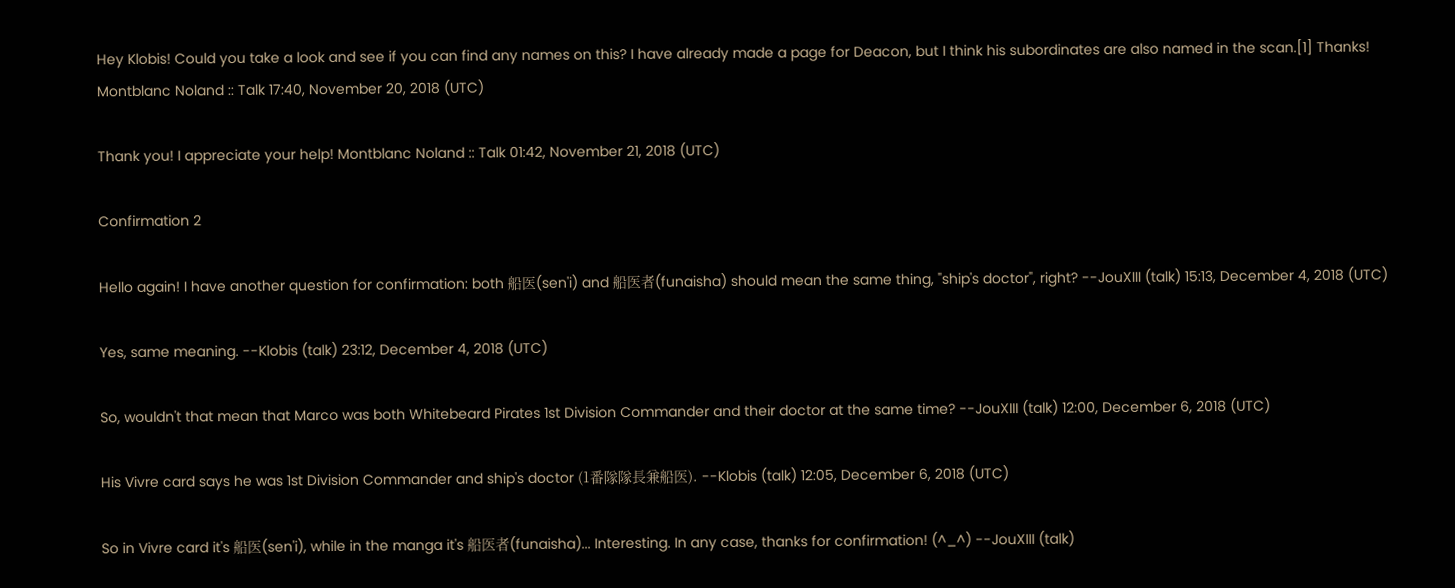Hey Klobis! Could you take a look and see if you can find any names on this? I have already made a page for Deacon, but I think his subordinates are also named in the scan.[1] Thanks! Montblanc Noland :: Talk 17:40, November 20, 2018 (UTC)

Thank you! I appreciate your help! Montblanc Noland :: Talk 01:42, November 21, 2018 (UTC)

Confirmation 2

Hello again! I have another question for confirmation: both 船医(sen'i) and 船医者(funaisha) should mean the same thing, "ship's doctor", right? --JouXIII (talk) 15:13, December 4, 2018 (UTC)

Yes, same meaning. --Klobis (talk) 23:12, December 4, 2018 (UTC)

So, wouldn't that mean that Marco was both Whitebeard Pirates 1st Division Commander and their doctor at the same time? --JouXIII (talk) 12:00, December 6, 2018 (UTC)

His Vivre card says he was 1st Division Commander and ship's doctor (1番隊隊長兼船医). --Klobis (talk) 12:05, December 6, 2018 (UTC)

So in Vivre card it's 船医(sen'i), while in the manga it's 船医者(funaisha)... Interesting. In any case, thanks for confirmation! (^_^) --JouXIII (talk)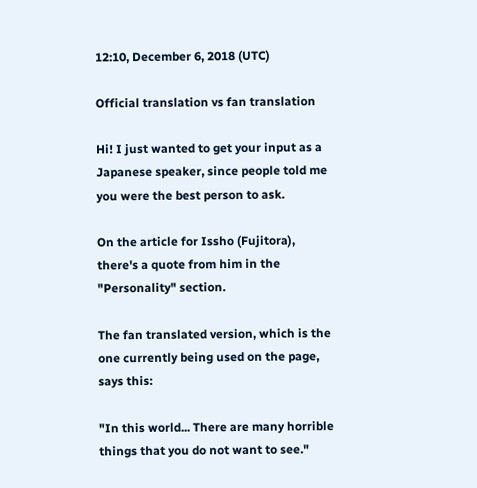12:10, December 6, 2018 (UTC)

Official translation vs fan translation

Hi! I just wanted to get your input as a Japanese speaker, since people told me you were the best person to ask.

On the article for Issho (Fujitora), there's a quote from him in the "Personality" section.

The fan translated version, which is the one currently being used on the page, says this:

"In this world... There are many horrible things that you do not want to see."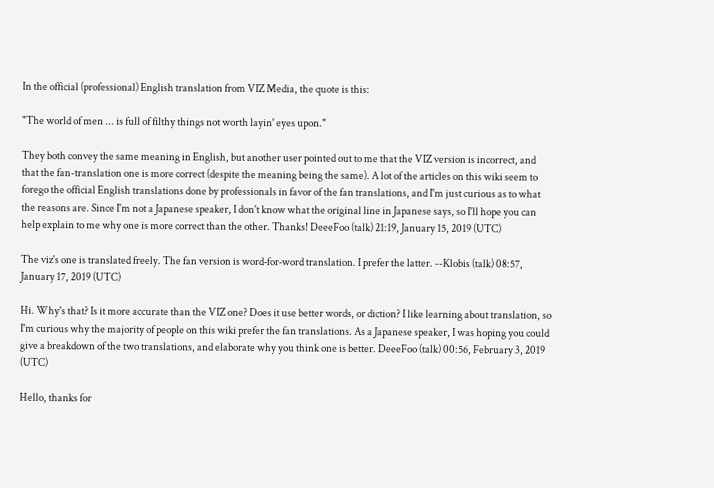In the official (professional) English translation from VIZ Media, the quote is this:

"The world of men ... is full of filthy things not worth layin' eyes upon."

They both convey the same meaning in English, but another user pointed out to me that the VIZ version is incorrect, and that the fan-translation one is more correct (despite the meaning being the same). A lot of the articles on this wiki seem to forego the official English translations done by professionals in favor of the fan translations, and I'm just curious as to what the reasons are. Since I'm not a Japanese speaker, I don't know what the original line in Japanese says, so I'll hope you can help explain to me why one is more correct than the other. Thanks! DeeeFoo (talk) 21:19, January 15, 2019 (UTC)

The viz's one is translated freely. The fan version is word‐for‐word translation. I prefer the latter. --Klobis (talk) 08:57, January 17, 2019 (UTC)

Hi. Why's that? Is it more accurate than the VIZ one? Does it use better words, or diction? I like learning about translation, so I'm curious why the majority of people on this wiki prefer the fan translations. As a Japanese speaker, I was hoping you could give a breakdown of the two translations, and elaborate why you think one is better. DeeeFoo (talk) 00:56, February 3, 2019 (UTC)

Hello, thanks for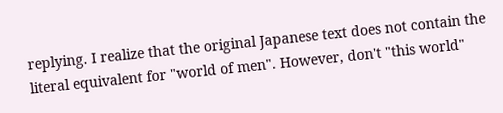replying. I realize that the original Japanese text does not contain the literal equivalent for "world of men". However, don't "this world"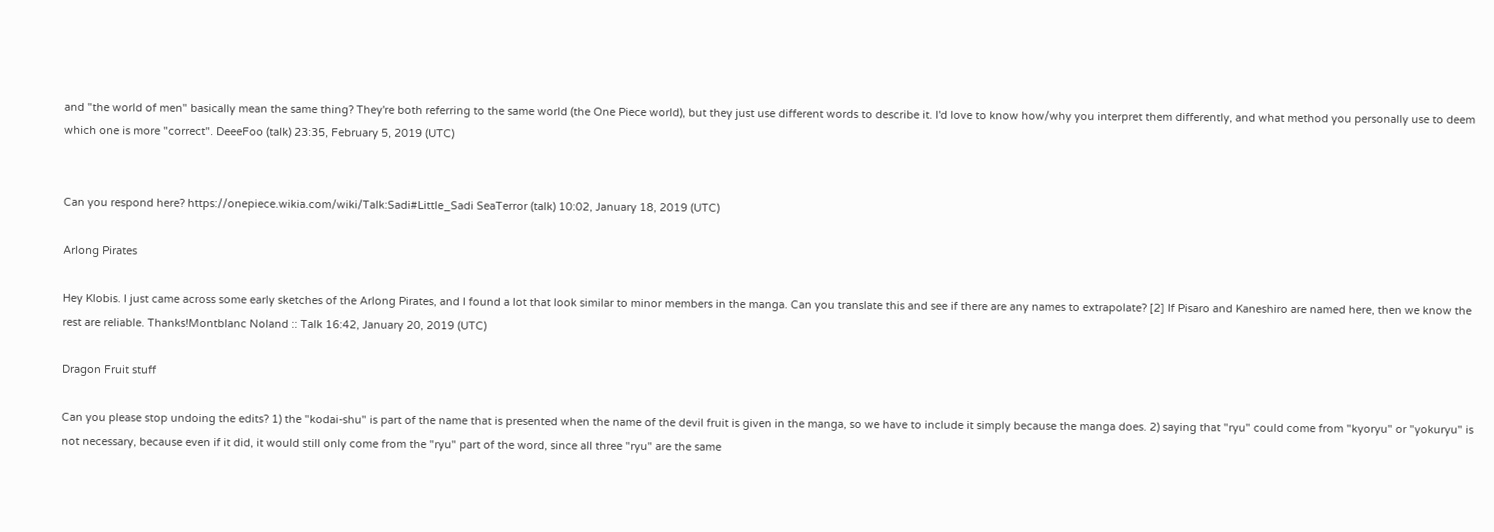and "the world of men" basically mean the same thing? They're both referring to the same world (the One Piece world), but they just use different words to describe it. I'd love to know how/why you interpret them differently, and what method you personally use to deem which one is more "correct". DeeeFoo (talk) 23:35, February 5, 2019 (UTC)


Can you respond here? https://onepiece.wikia.com/wiki/Talk:Sadi#Little_Sadi SeaTerror (talk) 10:02, January 18, 2019 (UTC)

Arlong Pirates

Hey Klobis. I just came across some early sketches of the Arlong Pirates, and I found a lot that look similar to minor members in the manga. Can you translate this and see if there are any names to extrapolate? [2] If Pisaro and Kaneshiro are named here, then we know the rest are reliable. Thanks!Montblanc Noland :: Talk 16:42, January 20, 2019 (UTC)

Dragon Fruit stuff

Can you please stop undoing the edits? 1) the "kodai-shu" is part of the name that is presented when the name of the devil fruit is given in the manga, so we have to include it simply because the manga does. 2) saying that "ryu" could come from "kyoryu" or "yokuryu" is not necessary, because even if it did, it would still only come from the "ryu" part of the word, since all three "ryu" are the same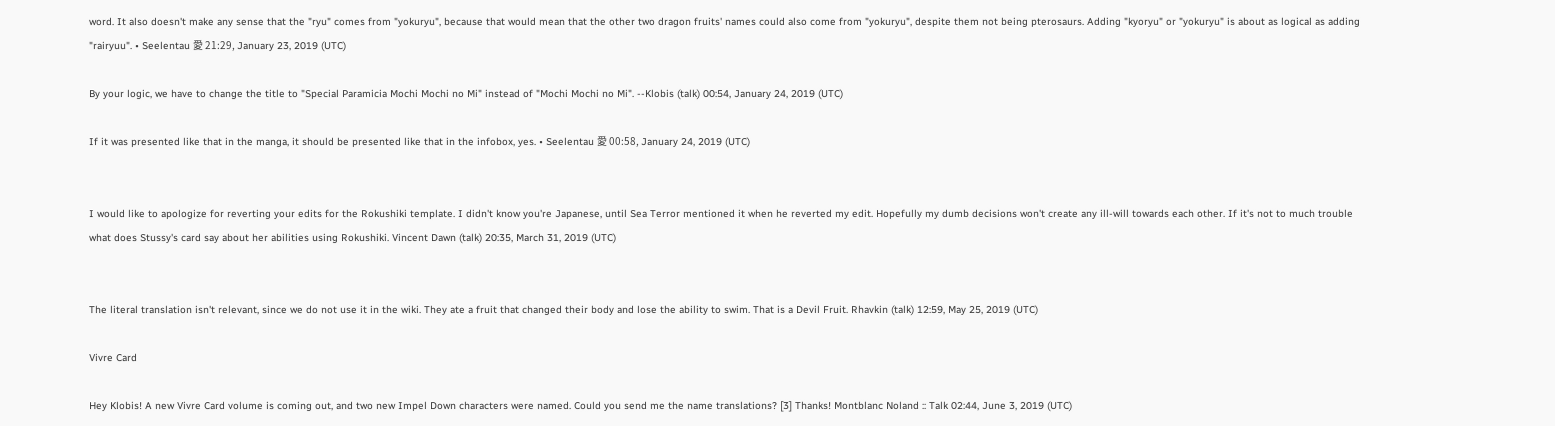word. It also doesn't make any sense that the "ryu" comes from "yokuryu", because that would mean that the other two dragon fruits' names could also come from "yokuryu", despite them not being pterosaurs. Adding "kyoryu" or "yokuryu" is about as logical as adding "rairyuu". • Seelentau 愛 21:29, January 23, 2019 (UTC)

By your logic, we have to change the title to "Special Paramicia Mochi Mochi no Mi" instead of "Mochi Mochi no Mi". --Klobis (talk) 00:54, January 24, 2019 (UTC)

If it was presented like that in the manga, it should be presented like that in the infobox, yes. • Seelentau 愛 00:58, January 24, 2019 (UTC)


I would like to apologize for reverting your edits for the Rokushiki template. I didn't know you're Japanese, until Sea Terror mentioned it when he reverted my edit. Hopefully my dumb decisions won't create any ill-will towards each other. If it's not to much trouble what does Stussy's card say about her abilities using Rokushiki. Vincent Dawn (talk) 20:35, March 31, 2019 (UTC)


The literal translation isn't relevant, since we do not use it in the wiki. They ate a fruit that changed their body and lose the ability to swim. That is a Devil Fruit. Rhavkin (talk) 12:59, May 25, 2019 (UTC)

Vivre Card

Hey Klobis! A new Vivre Card volume is coming out, and two new Impel Down characters were named. Could you send me the name translations? [3] Thanks! Montblanc Noland :: Talk 02:44, June 3, 2019 (UTC)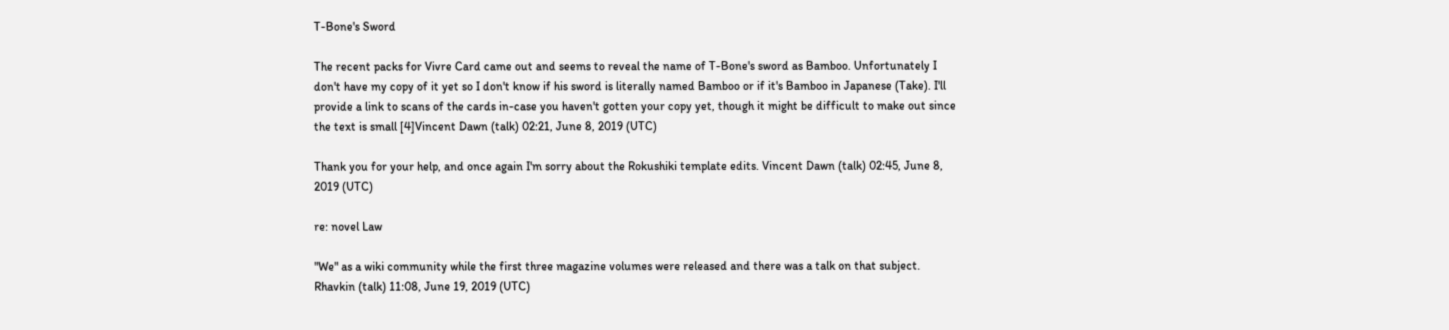T-Bone's Sword

The recent packs for Vivre Card came out and seems to reveal the name of T-Bone's sword as Bamboo. Unfortunately I don't have my copy of it yet so I don't know if his sword is literally named Bamboo or if it's Bamboo in Japanese (Take). I'll provide a link to scans of the cards in-case you haven't gotten your copy yet, though it might be difficult to make out since the text is small [4]Vincent Dawn (talk) 02:21, June 8, 2019 (UTC)

Thank you for your help, and once again I'm sorry about the Rokushiki template edits. Vincent Dawn (talk) 02:45, June 8, 2019 (UTC)

re: novel Law

"We" as a wiki community while the first three magazine volumes were released and there was a talk on that subject. Rhavkin (talk) 11:08, June 19, 2019 (UTC)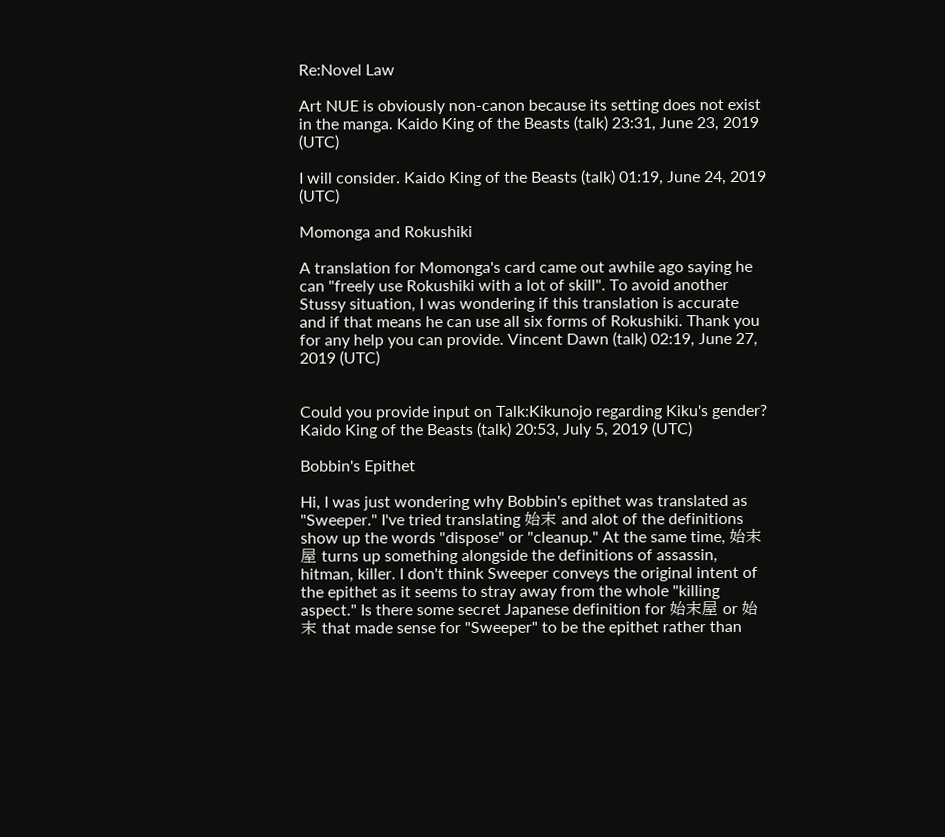Re:Novel Law

Art NUE is obviously non-canon because its setting does not exist in the manga. Kaido King of the Beasts (talk) 23:31, June 23, 2019 (UTC)

I will consider. Kaido King of the Beasts (talk) 01:19, June 24, 2019 (UTC)

Momonga and Rokushiki

A translation for Momonga's card came out awhile ago saying he can "freely use Rokushiki with a lot of skill". To avoid another Stussy situation, I was wondering if this translation is accurate and if that means he can use all six forms of Rokushiki. Thank you for any help you can provide. Vincent Dawn (talk) 02:19, June 27, 2019 (UTC)


Could you provide input on Talk:Kikunojo regarding Kiku's gender? Kaido King of the Beasts (talk) 20:53, July 5, 2019 (UTC)

Bobbin's Epithet

Hi, I was just wondering why Bobbin's epithet was translated as "Sweeper." I've tried translating 始末 and alot of the definitions show up the words "dispose" or "cleanup." At the same time, 始末屋 turns up something alongside the definitions of assassin, hitman, killer. I don't think Sweeper conveys the original intent of the epithet as it seems to stray away from the whole "killing aspect." Is there some secret Japanese definition for 始末屋 or 始末 that made sense for "Sweeper" to be the epithet rather than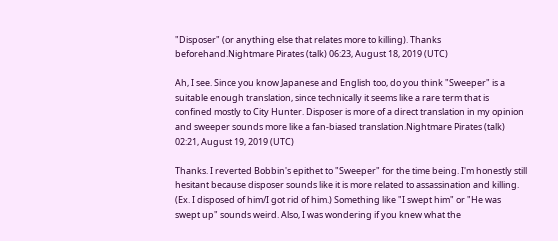"Disposer" (or anything else that relates more to killing). Thanks beforehand.Nightmare Pirates (talk) 06:23, August 18, 2019 (UTC)

Ah, I see. Since you know Japanese and English too, do you think "Sweeper" is a suitable enough translation, since technically it seems like a rare term that is confined mostly to City Hunter. Disposer is more of a direct translation in my opinion and sweeper sounds more like a fan-biased translation.Nightmare Pirates (talk) 02:21, August 19, 2019 (UTC)

Thanks. I reverted Bobbin's epithet to "Sweeper" for the time being. I'm honestly still hesitant because disposer sounds like it is more related to assassination and killing. (Ex. I disposed of him/I got rid of him.) Something like "I swept him" or "He was swept up" sounds weird. Also, I was wondering if you knew what the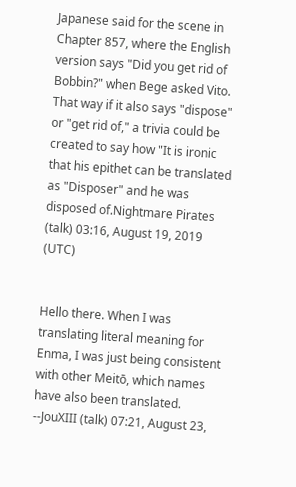Japanese said for the scene in Chapter 857, where the English version says "Did you get rid of Bobbin?" when Bege asked Vito. That way if it also says "dispose" or "get rid of," a trivia could be created to say how "It is ironic that his epithet can be translated as "Disposer" and he was disposed of.Nightmare Pirates (talk) 03:16, August 19, 2019 (UTC)


Hello there. When I was translating literal meaning for Enma, I was just being consistent with other Meitō, which names have also been translated. --JouXIII (talk) 07:21, August 23,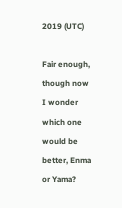2019 (UTC)

Fair enough, though now I wonder which one would be better, Enma or Yama?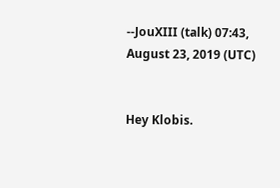--JouXIII (talk) 07:43, August 23, 2019 (UTC)


Hey Klobis.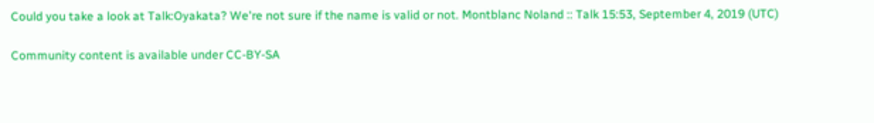Could you take a look at Talk:Oyakata? We're not sure if the name is valid or not. Montblanc Noland :: Talk 15:53, September 4, 2019 (UTC)

Community content is available under CC-BY-SA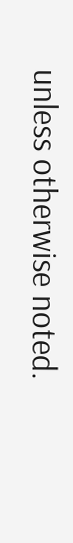unless otherwise noted.